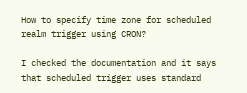How to specify time zone for scheduled realm trigger using CRON?

I checked the documentation and it says that scheduled trigger uses standard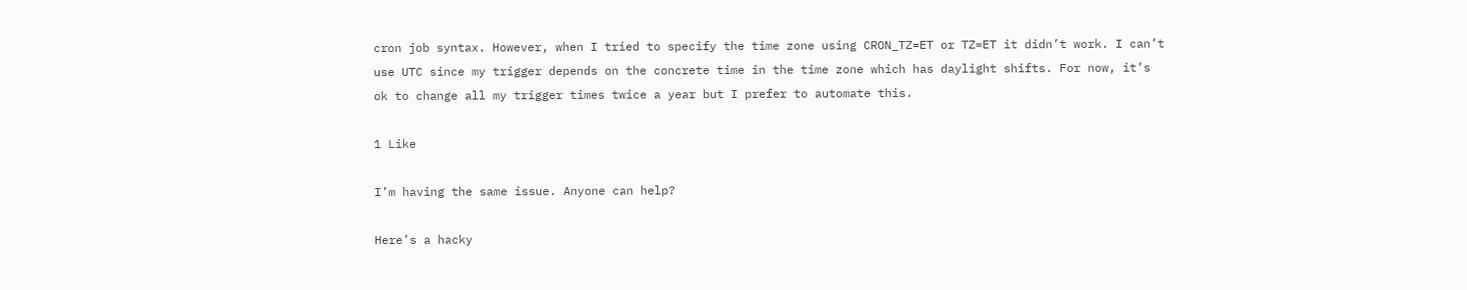cron job syntax. However, when I tried to specify the time zone using CRON_TZ=ET or TZ=ET it didn’t work. I can’t use UTC since my trigger depends on the concrete time in the time zone which has daylight shifts. For now, it’s ok to change all my trigger times twice a year but I prefer to automate this.

1 Like

I’m having the same issue. Anyone can help?

Here’s a hacky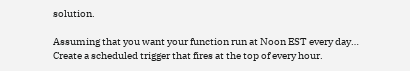solution.

Assuming that you want your function run at Noon EST every day… Create a scheduled trigger that fires at the top of every hour.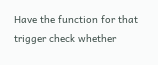Have the function for that trigger check whether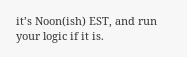it’s Noon(ish) EST, and run your logic if it is.